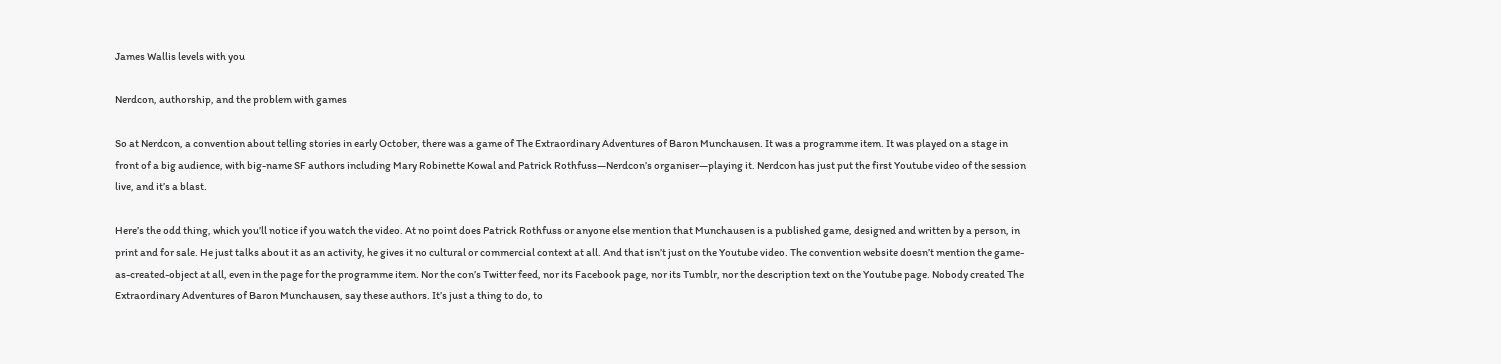James Wallis levels with you

Nerdcon, authorship, and the problem with games

So at Nerdcon, a convention about telling stories in early October, there was a game of The Extraordinary Adventures of Baron Munchausen. It was a programme item. It was played on a stage in front of a big audience, with big-name SF authors including Mary Robinette Kowal and Patrick Rothfuss—Nerdcon’s organiser—playing it. Nerdcon has just put the first Youtube video of the session live, and it’s a blast.

Here’s the odd thing, which you’ll notice if you watch the video. At no point does Patrick Rothfuss or anyone else mention that Munchausen is a published game, designed and written by a person, in print and for sale. He just talks about it as an activity, he gives it no cultural or commercial context at all. And that isn’t just on the Youtube video. The convention website doesn’t mention the game-as-created-object at all, even in the page for the programme item. Nor the con’s Twitter feed, nor its Facebook page, nor its Tumblr, nor the description text on the Youtube page. Nobody created The Extraordinary Adventures of Baron Munchausen, say these authors. It’s just a thing to do, to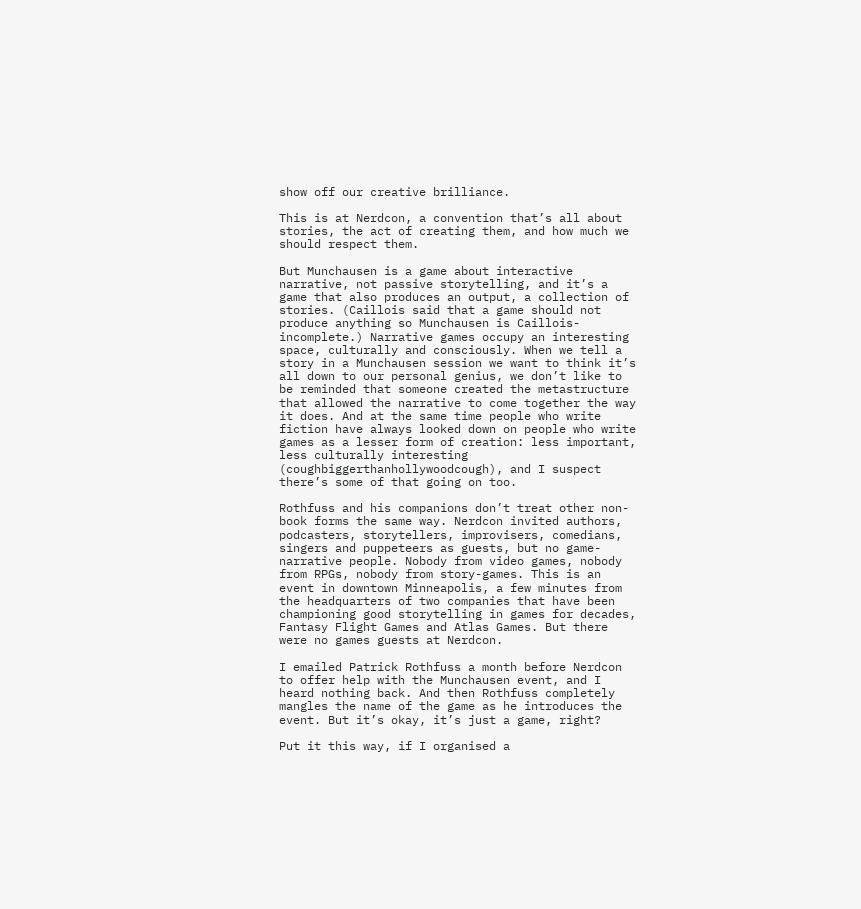show off our creative brilliance.

This is at Nerdcon, a convention that’s all about stories, the act of creating them, and how much we should respect them.

But Munchausen is a game about interactive narrative, not passive storytelling, and it’s a game that also produces an output, a collection of stories. (Caillois said that a game should not produce anything so Munchausen is Caillois-incomplete.) Narrative games occupy an interesting space, culturally and consciously. When we tell a story in a Munchausen session we want to think it’s all down to our personal genius, we don’t like to be reminded that someone created the metastructure that allowed the narrative to come together the way it does. And at the same time people who write fiction have always looked down on people who write games as a lesser form of creation: less important, less culturally interesting (coughbiggerthanhollywoodcough), and I suspect there’s some of that going on too.

Rothfuss and his companions don’t treat other non-book forms the same way. Nerdcon invited authors, podcasters, storytellers, improvisers, comedians, singers and puppeteers as guests, but no game-narrative people. Nobody from video games, nobody from RPGs, nobody from story-games. This is an event in downtown Minneapolis, a few minutes from the headquarters of two companies that have been championing good storytelling in games for decades, Fantasy Flight Games and Atlas Games. But there were no games guests at Nerdcon.

I emailed Patrick Rothfuss a month before Nerdcon to offer help with the Munchausen event, and I heard nothing back. And then Rothfuss completely mangles the name of the game as he introduces the event. But it’s okay, it’s just a game, right?

Put it this way, if I organised a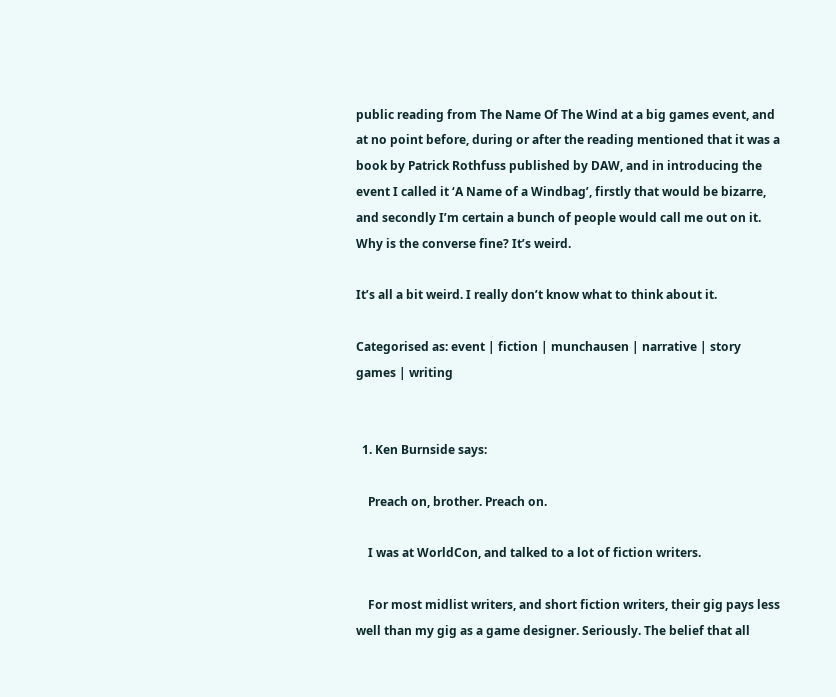public reading from The Name Of The Wind at a big games event, and at no point before, during or after the reading mentioned that it was a book by Patrick Rothfuss published by DAW, and in introducing the event I called it ‘A Name of a Windbag’, firstly that would be bizarre, and secondly I’m certain a bunch of people would call me out on it. Why is the converse fine? It’s weird.

It’s all a bit weird. I really don’t know what to think about it.

Categorised as: event | fiction | munchausen | narrative | story games | writing


  1. Ken Burnside says:

    Preach on, brother. Preach on.

    I was at WorldCon, and talked to a lot of fiction writers.

    For most midlist writers, and short fiction writers, their gig pays less well than my gig as a game designer. Seriously. The belief that all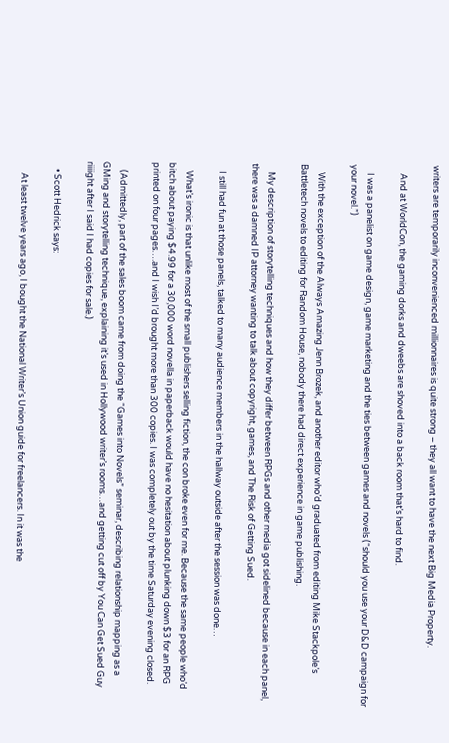writers are temporarily inconvenienced millionnaires is quite strong – they all want to have the next Big Media Property.

    And at WorldCon, the gaming dorks and dweebs are shoved into a back room that’s hard to find.

    I was a panelist on game design, game marketing and the ties between games and novels (“should you use your D&D campaign for your novel.”)

    With the exception of the Always Amazing Jenn Brozek, and another editor who’d graduated from editing Mike Stackpole’s Battletech novels to editing for Random House, nobody there had direct experience in game publishing.

    My description of storytelling techniques and how they differ between RPGs and other media got sidelined because in each panel, there was a damned IP attorney wanting to talk about copyright, games, and The Risk of Getting Sued.

    I still had fun at those panels, talked to many audience members in the hallway outside after the session was done…

    What’s ironic is that unlike most of the small publishers selling fiction, the con broke even for me. Because the same people who’d bitch about paying $4.99 for a 30,000 word novella in paperback would have no hesitation about plunking down $3 for an RPG printed on four pages….and I wish I’d brought more than 300 copies. I was completely out by the time Saturday evening closed.

    (Admittedly, part of the sales boom came from doing the “Games into Novels” seminar, describing relationship mapping as a GMing and storytelling technique, explaining it’s used in Hollywood writer’s rooms…and getting cut off by You Can Get Sued Guy riiiight after I said I had copies for sale.)

    • Scott Hedrick says:

      At least twelve years ago, I bought the National Writer’s Union guide for freelancers. In it was the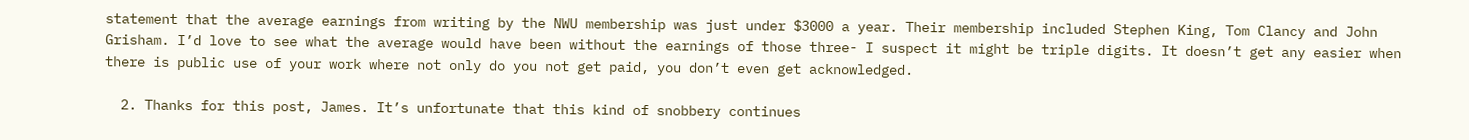statement that the average earnings from writing by the NWU membership was just under $3000 a year. Their membership included Stephen King, Tom Clancy and John Grisham. I’d love to see what the average would have been without the earnings of those three- I suspect it might be triple digits. It doesn’t get any easier when there is public use of your work where not only do you not get paid, you don’t even get acknowledged.

  2. Thanks for this post, James. It’s unfortunate that this kind of snobbery continues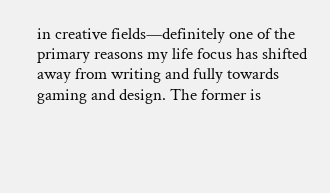in creative fields—definitely one of the primary reasons my life focus has shifted away from writing and fully towards gaming and design. The former is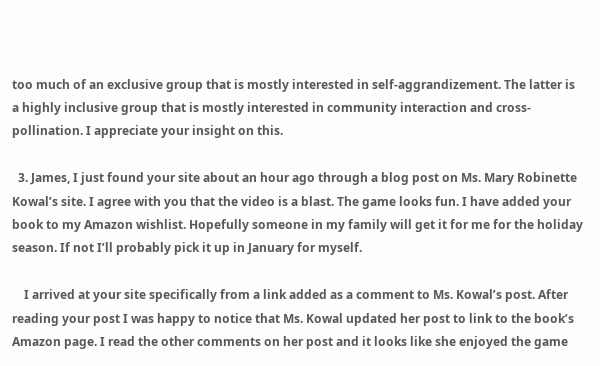too much of an exclusive group that is mostly interested in self-aggrandizement. The latter is a highly inclusive group that is mostly interested in community interaction and cross-pollination. I appreciate your insight on this.

  3. James, I just found your site about an hour ago through a blog post on Ms. Mary Robinette Kowal’s site. I agree with you that the video is a blast. The game looks fun. I have added your book to my Amazon wishlist. Hopefully someone in my family will get it for me for the holiday season. If not I’ll probably pick it up in January for myself.

    I arrived at your site specifically from a link added as a comment to Ms. Kowal’s post. After reading your post I was happy to notice that Ms. Kowal updated her post to link to the book’s Amazon page. I read the other comments on her post and it looks like she enjoyed the game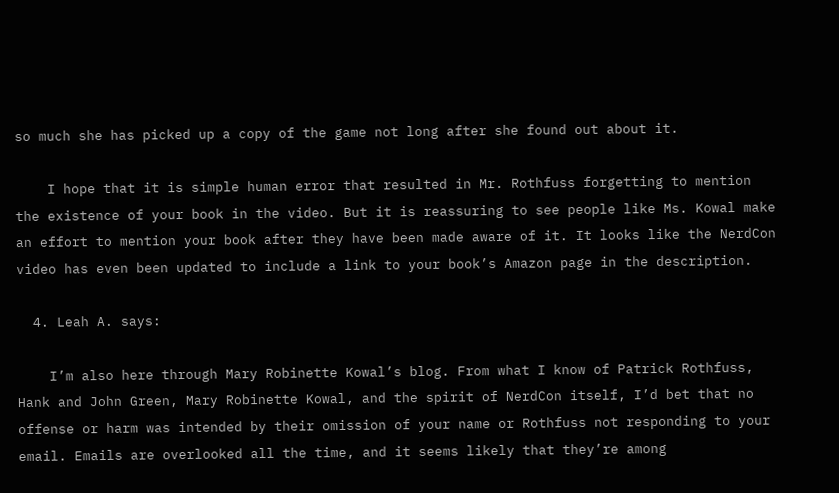so much she has picked up a copy of the game not long after she found out about it.

    I hope that it is simple human error that resulted in Mr. Rothfuss forgetting to mention the existence of your book in the video. But it is reassuring to see people like Ms. Kowal make an effort to mention your book after they have been made aware of it. It looks like the NerdCon video has even been updated to include a link to your book’s Amazon page in the description.

  4. Leah A. says:

    I’m also here through Mary Robinette Kowal’s blog. From what I know of Patrick Rothfuss, Hank and John Green, Mary Robinette Kowal, and the spirit of NerdCon itself, I’d bet that no offense or harm was intended by their omission of your name or Rothfuss not responding to your email. Emails are overlooked all the time, and it seems likely that they’re among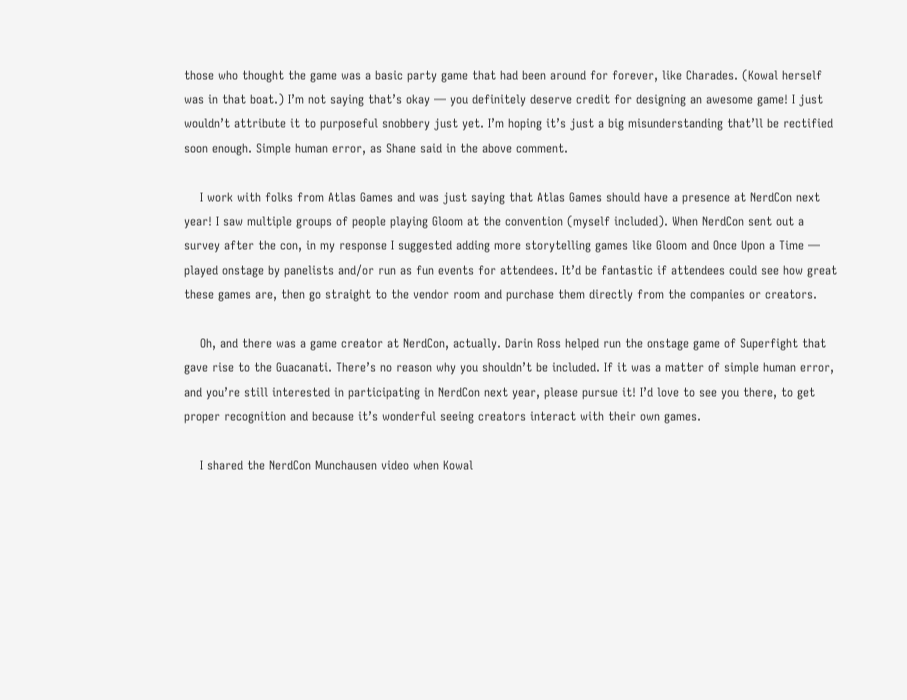those who thought the game was a basic party game that had been around for forever, like Charades. (Kowal herself was in that boat.) I’m not saying that’s okay — you definitely deserve credit for designing an awesome game! I just wouldn’t attribute it to purposeful snobbery just yet. I’m hoping it’s just a big misunderstanding that’ll be rectified soon enough. Simple human error, as Shane said in the above comment.

    I work with folks from Atlas Games and was just saying that Atlas Games should have a presence at NerdCon next year! I saw multiple groups of people playing Gloom at the convention (myself included). When NerdCon sent out a survey after the con, in my response I suggested adding more storytelling games like Gloom and Once Upon a Time — played onstage by panelists and/or run as fun events for attendees. It’d be fantastic if attendees could see how great these games are, then go straight to the vendor room and purchase them directly from the companies or creators.

    Oh, and there was a game creator at NerdCon, actually. Darin Ross helped run the onstage game of Superfight that gave rise to the Guacanati. There’s no reason why you shouldn’t be included. If it was a matter of simple human error, and you’re still interested in participating in NerdCon next year, please pursue it! I’d love to see you there, to get proper recognition and because it’s wonderful seeing creators interact with their own games.

    I shared the NerdCon Munchausen video when Kowal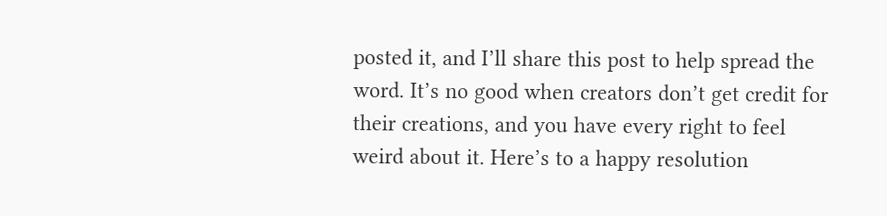posted it, and I’ll share this post to help spread the word. It’s no good when creators don’t get credit for their creations, and you have every right to feel weird about it. Here’s to a happy resolution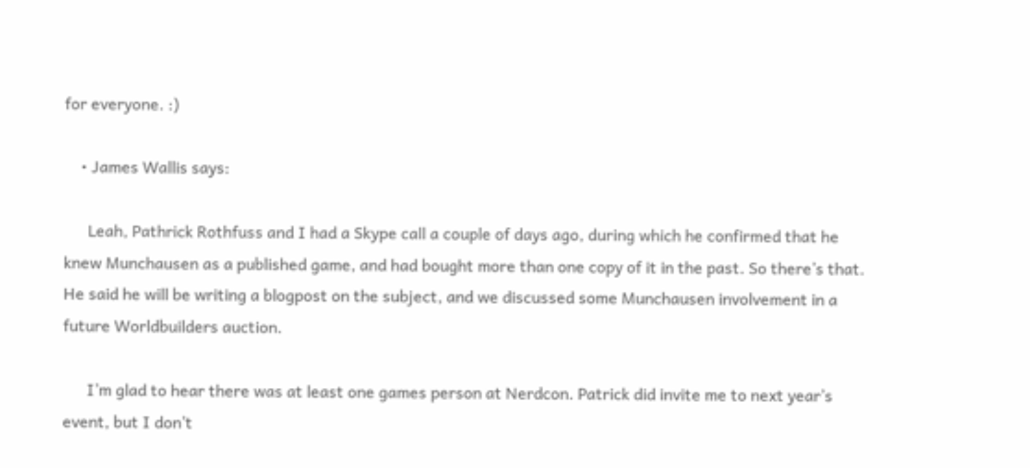for everyone. :)

    • James Wallis says:

      Leah, Pathrick Rothfuss and I had a Skype call a couple of days ago, during which he confirmed that he knew Munchausen as a published game, and had bought more than one copy of it in the past. So there’s that. He said he will be writing a blogpost on the subject, and we discussed some Munchausen involvement in a future Worldbuilders auction.

      I’m glad to hear there was at least one games person at Nerdcon. Patrick did invite me to next year’s event, but I don’t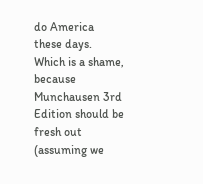do America these days. Which is a shame, because Munchausen 3rd Edition should be fresh out (assuming we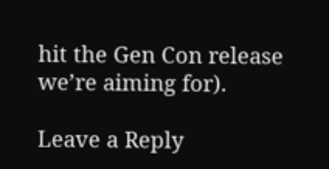hit the Gen Con release we’re aiming for).

Leave a Reply